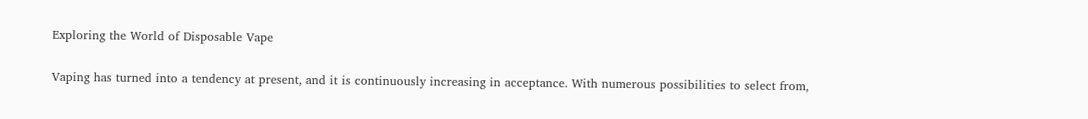Exploring the World of Disposable Vape

Vaping has turned into a tendency at present, and it is continuously increasing in acceptance. With numerous possibilities to select from,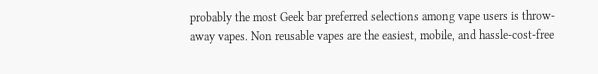probably the most Geek bar preferred selections among vape users is throw-away vapes. Non reusable vapes are the easiest, mobile, and hassle-cost-free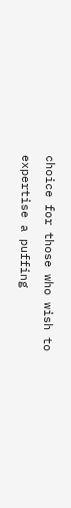choice for those who wish to expertise a puffing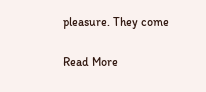pleasure. They come

Read More